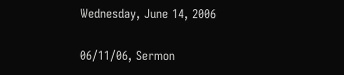Wednesday, June 14, 2006

06/11/06, Sermon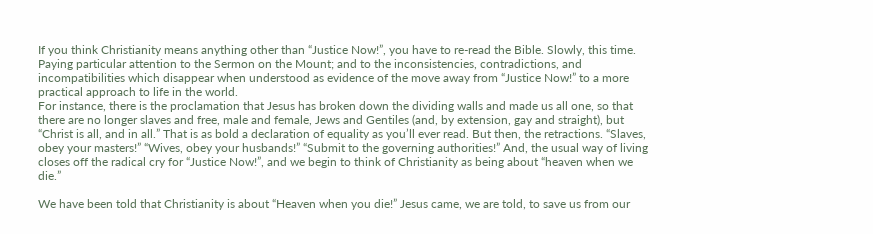If you think Christianity means anything other than “Justice Now!”, you have to re-read the Bible. Slowly, this time. Paying particular attention to the Sermon on the Mount; and to the inconsistencies, contradictions, and incompatibilities which disappear when understood as evidence of the move away from “Justice Now!” to a more practical approach to life in the world.
For instance, there is the proclamation that Jesus has broken down the dividing walls and made us all one, so that there are no longer slaves and free, male and female, Jews and Gentiles (and, by extension, gay and straight), but “Christ is all, and in all.” That is as bold a declaration of equality as you’ll ever read. But then, the retractions. “Slaves, obey your masters!” “Wives, obey your husbands!” “Submit to the governing authorities!” And, the usual way of living closes off the radical cry for “Justice Now!”, and we begin to think of Christianity as being about “heaven when we die.”

We have been told that Christianity is about “Heaven when you die!” Jesus came, we are told, to save us from our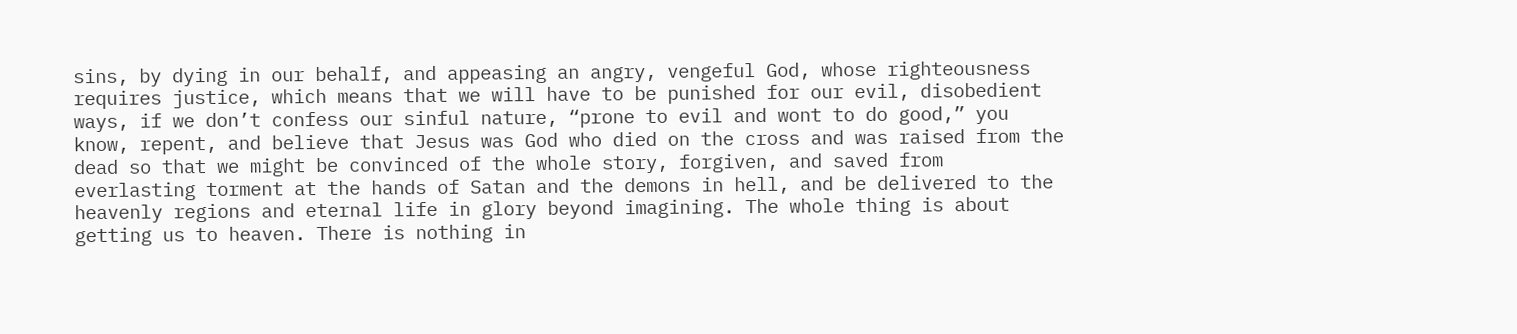sins, by dying in our behalf, and appeasing an angry, vengeful God, whose righteousness requires justice, which means that we will have to be punished for our evil, disobedient ways, if we don’t confess our sinful nature, “prone to evil and wont to do good,” you know, repent, and believe that Jesus was God who died on the cross and was raised from the dead so that we might be convinced of the whole story, forgiven, and saved from everlasting torment at the hands of Satan and the demons in hell, and be delivered to the heavenly regions and eternal life in glory beyond imagining. The whole thing is about getting us to heaven. There is nothing in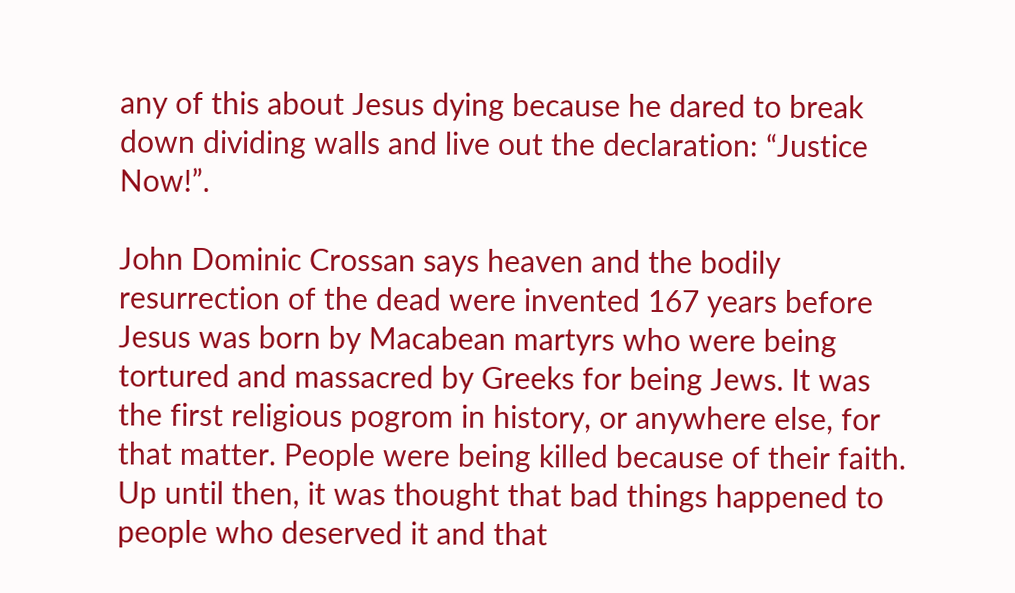any of this about Jesus dying because he dared to break down dividing walls and live out the declaration: “Justice Now!”.

John Dominic Crossan says heaven and the bodily resurrection of the dead were invented 167 years before Jesus was born by Macabean martyrs who were being tortured and massacred by Greeks for being Jews. It was the first religious pogrom in history, or anywhere else, for that matter. People were being killed because of their faith. Up until then, it was thought that bad things happened to people who deserved it and that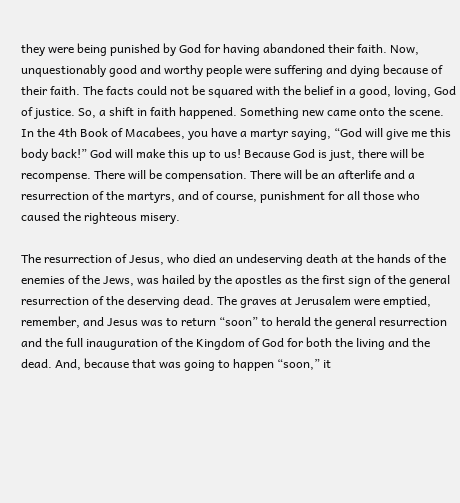they were being punished by God for having abandoned their faith. Now, unquestionably good and worthy people were suffering and dying because of their faith. The facts could not be squared with the belief in a good, loving, God of justice. So, a shift in faith happened. Something new came onto the scene. In the 4th Book of Macabees, you have a martyr saying, “God will give me this body back!” God will make this up to us! Because God is just, there will be recompense. There will be compensation. There will be an afterlife and a resurrection of the martyrs, and of course, punishment for all those who caused the righteous misery.

The resurrection of Jesus, who died an undeserving death at the hands of the enemies of the Jews, was hailed by the apostles as the first sign of the general resurrection of the deserving dead. The graves at Jerusalem were emptied, remember, and Jesus was to return “soon” to herald the general resurrection and the full inauguration of the Kingdom of God for both the living and the dead. And, because that was going to happen “soon,” it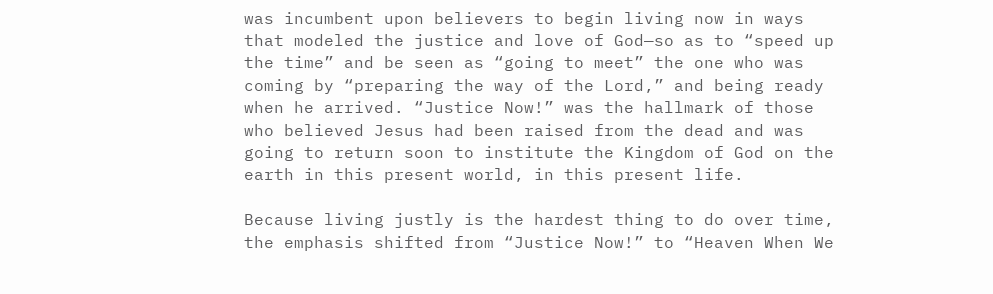was incumbent upon believers to begin living now in ways that modeled the justice and love of God—so as to “speed up the time” and be seen as “going to meet” the one who was coming by “preparing the way of the Lord,” and being ready when he arrived. “Justice Now!” was the hallmark of those who believed Jesus had been raised from the dead and was going to return soon to institute the Kingdom of God on the earth in this present world, in this present life.

Because living justly is the hardest thing to do over time, the emphasis shifted from “Justice Now!” to “Heaven When We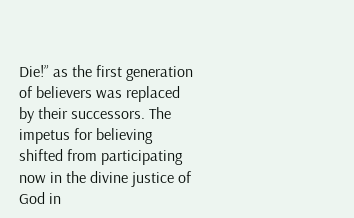Die!” as the first generation of believers was replaced by their successors. The impetus for believing shifted from participating now in the divine justice of God in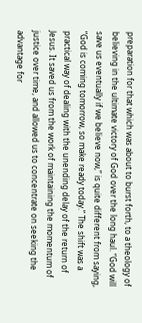preparation for that which was about to burst forth, to a theology of believing in the ultimate victory of God over the long haul. “God will save us eventually if we believe now,” is quite different from saying, “God is coming tomorrow, so make ready today.” The shift was a practical way of dealing with the unending delay of the return of Jesus. It saved us from the work of maintaining the momentum of justice over time, and allowed us to concentrate on seeking the advantage for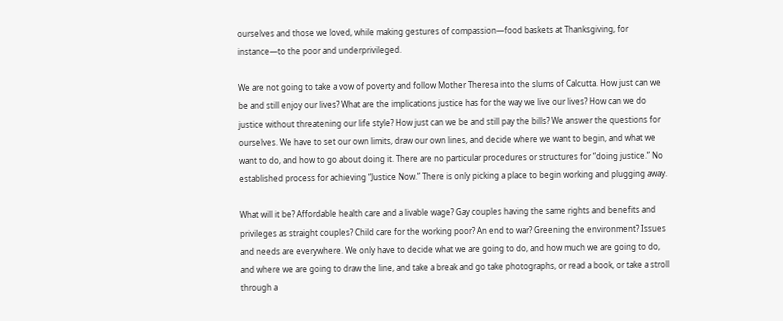ourselves and those we loved, while making gestures of compassion—food baskets at Thanksgiving, for instance—to the poor and underprivileged.

We are not going to take a vow of poverty and follow Mother Theresa into the slums of Calcutta. How just can we be and still enjoy our lives? What are the implications justice has for the way we live our lives? How can we do justice without threatening our life style? How just can we be and still pay the bills? We answer the questions for ourselves. We have to set our own limits, draw our own lines, and decide where we want to begin, and what we want to do, and how to go about doing it. There are no particular procedures or structures for “doing justice.” No established process for achieving “Justice Now.” There is only picking a place to begin working and plugging away.

What will it be? Affordable health care and a livable wage? Gay couples having the same rights and benefits and privileges as straight couples? Child care for the working poor? An end to war? Greening the environment? Issues and needs are everywhere. We only have to decide what we are going to do, and how much we are going to do, and where we are going to draw the line, and take a break and go take photographs, or read a book, or take a stroll through a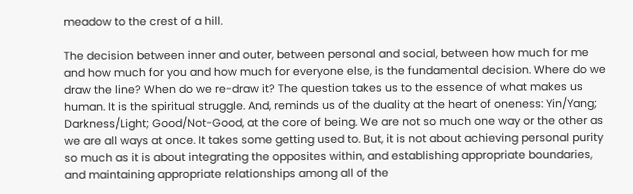meadow to the crest of a hill.

The decision between inner and outer, between personal and social, between how much for me and how much for you and how much for everyone else, is the fundamental decision. Where do we draw the line? When do we re-draw it? The question takes us to the essence of what makes us human. It is the spiritual struggle. And, reminds us of the duality at the heart of oneness: Yin/Yang; Darkness/Light; Good/Not-Good, at the core of being. We are not so much one way or the other as we are all ways at once. It takes some getting used to. But, it is not about achieving personal purity so much as it is about integrating the opposites within, and establishing appropriate boundaries, and maintaining appropriate relationships among all of the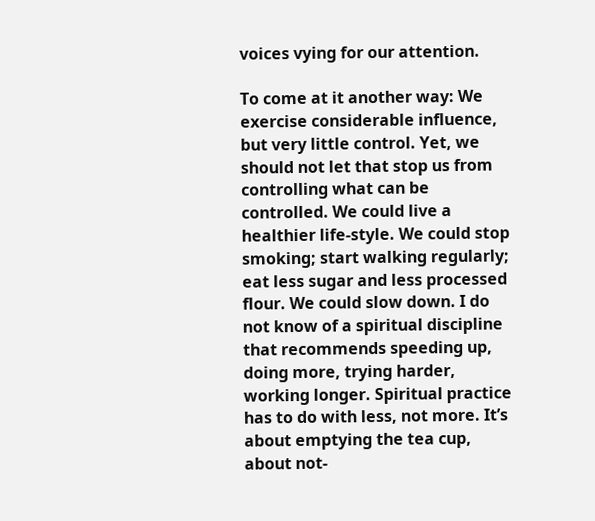voices vying for our attention.

To come at it another way: We exercise considerable influence, but very little control. Yet, we should not let that stop us from controlling what can be controlled. We could live a healthier life-style. We could stop smoking; start walking regularly; eat less sugar and less processed flour. We could slow down. I do not know of a spiritual discipline that recommends speeding up, doing more, trying harder, working longer. Spiritual practice has to do with less, not more. It’s about emptying the tea cup, about not-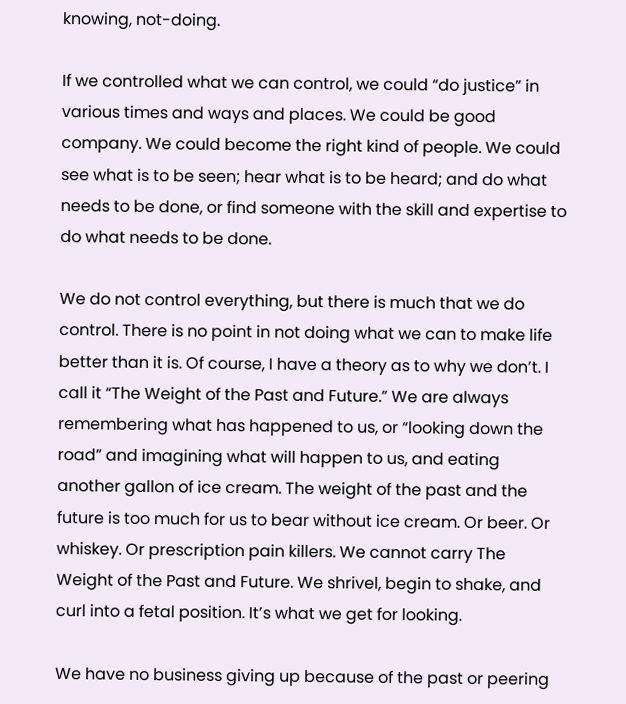knowing, not-doing.

If we controlled what we can control, we could “do justice” in various times and ways and places. We could be good company. We could become the right kind of people. We could see what is to be seen; hear what is to be heard; and do what needs to be done, or find someone with the skill and expertise to do what needs to be done.

We do not control everything, but there is much that we do control. There is no point in not doing what we can to make life better than it is. Of course, I have a theory as to why we don’t. I call it “The Weight of the Past and Future.” We are always remembering what has happened to us, or “looking down the road” and imagining what will happen to us, and eating another gallon of ice cream. The weight of the past and the future is too much for us to bear without ice cream. Or beer. Or whiskey. Or prescription pain killers. We cannot carry The Weight of the Past and Future. We shrivel, begin to shake, and curl into a fetal position. It’s what we get for looking.

We have no business giving up because of the past or peering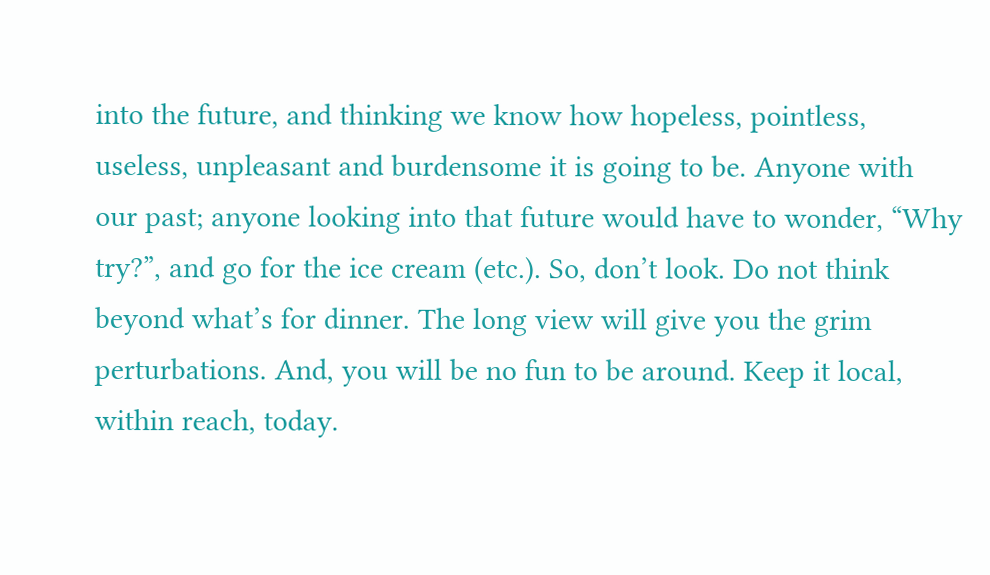into the future, and thinking we know how hopeless, pointless, useless, unpleasant and burdensome it is going to be. Anyone with our past; anyone looking into that future would have to wonder, “Why try?”, and go for the ice cream (etc.). So, don’t look. Do not think beyond what’s for dinner. The long view will give you the grim perturbations. And, you will be no fun to be around. Keep it local, within reach, today.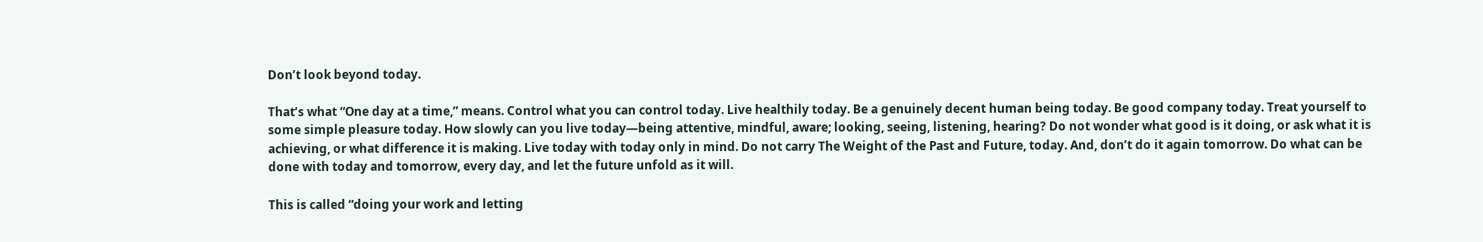Don’t look beyond today.

That’s what “One day at a time,” means. Control what you can control today. Live healthily today. Be a genuinely decent human being today. Be good company today. Treat yourself to some simple pleasure today. How slowly can you live today—being attentive, mindful, aware; looking, seeing, listening, hearing? Do not wonder what good is it doing, or ask what it is achieving, or what difference it is making. Live today with today only in mind. Do not carry The Weight of the Past and Future, today. And, don’t do it again tomorrow. Do what can be done with today and tomorrow, every day, and let the future unfold as it will.

This is called “doing your work and letting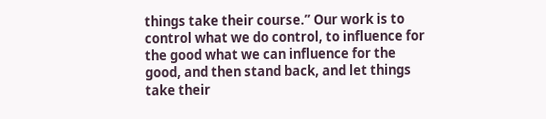things take their course.” Our work is to control what we do control, to influence for the good what we can influence for the good, and then stand back, and let things take their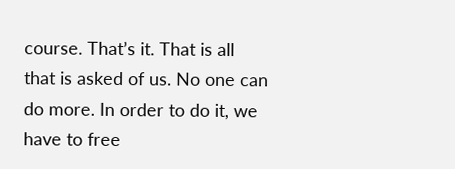course. That’s it. That is all that is asked of us. No one can do more. In order to do it, we have to free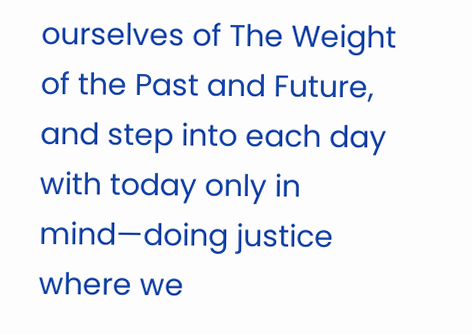ourselves of The Weight of the Past and Future, and step into each day with today only in mind—doing justice where we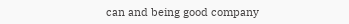can and being good company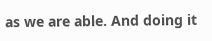as we are able. And doing it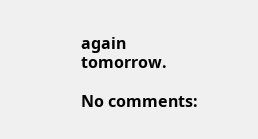again tomorrow.

No comments: